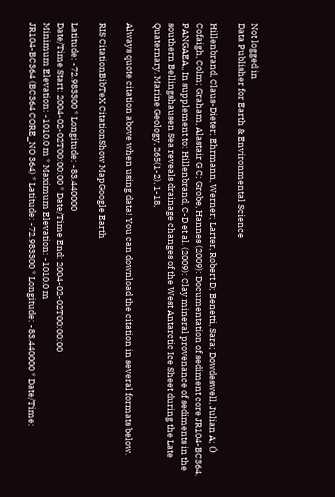Not logged in
Data Publisher for Earth & Environmental Science

Hillenbrand, Claus-Dieter; Ehrmann, Werner; Larter, Robert D; Benetti, Sara; Dowdeswell, Julian A; Ó Cofaigh, Colm; Graham, Alastair G C; Grobe, Hannes (2009): Documentation of sediment core JR104-BC364. PANGAEA,, In supplement to: Hillenbrand, C-D et al. (2009): Clay mineral provenance of sediments in the southern Bellingshausen Sea reveals drainage changes of the West Antarctic Ice Sheet during the Late Quaternary. Marine Geology, 265(1-2), 1-18,

Always quote citation above when using data! You can download the citation in several formats below.

RIS CitationBibTeX CitationShow MapGoogle Earth

Latitude: -72.983300 * Longitude: -83.440000
Date/Time Start: 2004-02-02T00:00:00 * Date/Time End: 2004-02-02T00:00:00
Minimum Elevation: -1010.0 m * Maximum Elevation: -1010.0 m
JR104-BC364 (BC364 CORE_NO 364) * Latitude: -72.983300 * Longitude: -83.440000 * Date/Time: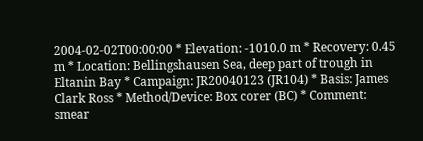2004-02-02T00:00:00 * Elevation: -1010.0 m * Recovery: 0.45 m * Location: Bellingshausen Sea, deep part of trough in Eltanin Bay * Campaign: JR20040123 (JR104) * Basis: James Clark Ross * Method/Device: Box corer (BC) * Comment: smear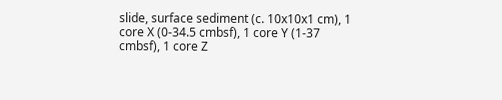slide, surface sediment (c. 10x10x1 cm), 1 core X (0-34.5 cmbsf), 1 core Y (1-37 cmbsf), 1 core Z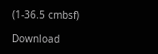(1-36.5 cmbsf)

Download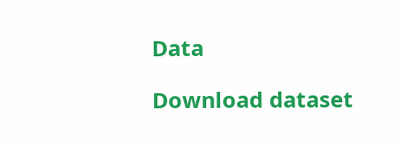Data

Download dataset